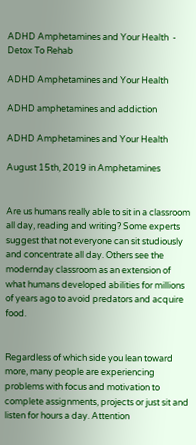ADHD Amphetamines and Your Health  - Detox To Rehab

ADHD Amphetamines and Your Health

ADHD amphetamines and addiction

ADHD Amphetamines and Your Health

August 15th, 2019 in Amphetamines


Are us humans really able to sit in a classroom all day, reading and writing? Some experts suggest that not everyone can sit studiously and concentrate all day. Others see the modernday classroom as an extension of what humans developed abilities for millions of years ago to avoid predators and acquire food.


Regardless of which side you lean toward more, many people are experiencing problems with focus and motivation to complete assignments, projects or just sit and listen for hours a day. Attention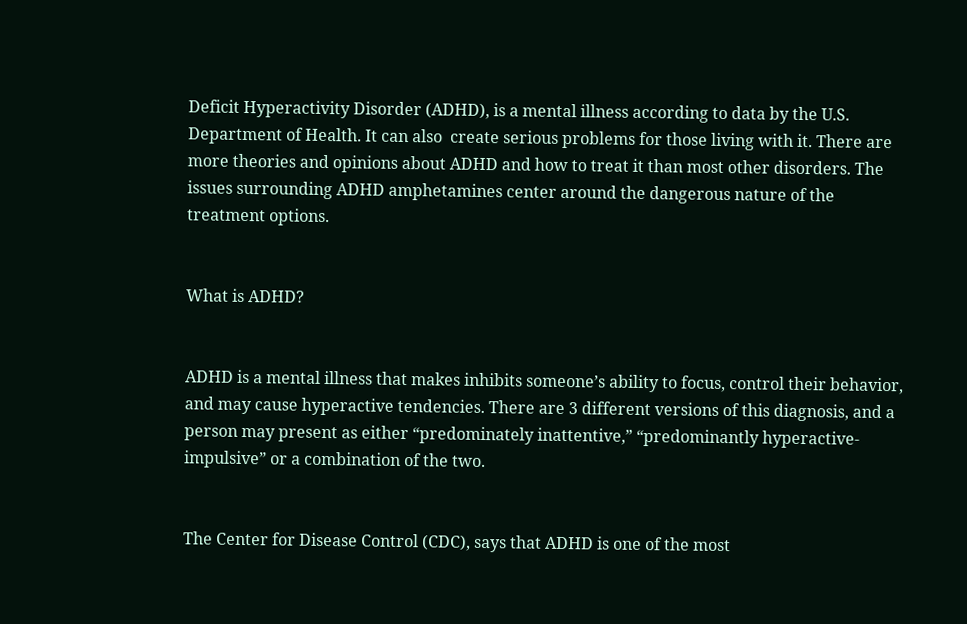Deficit Hyperactivity Disorder (ADHD), is a mental illness according to data by the U.S. Department of Health. It can also  create serious problems for those living with it. There are more theories and opinions about ADHD and how to treat it than most other disorders. The issues surrounding ADHD amphetamines center around the dangerous nature of the treatment options.


What is ADHD?


ADHD is a mental illness that makes inhibits someone’s ability to focus, control their behavior, and may cause hyperactive tendencies. There are 3 different versions of this diagnosis, and a person may present as either “predominately inattentive,” “predominantly hyperactive-impulsive” or a combination of the two.


The Center for Disease Control (CDC), says that ADHD is one of the most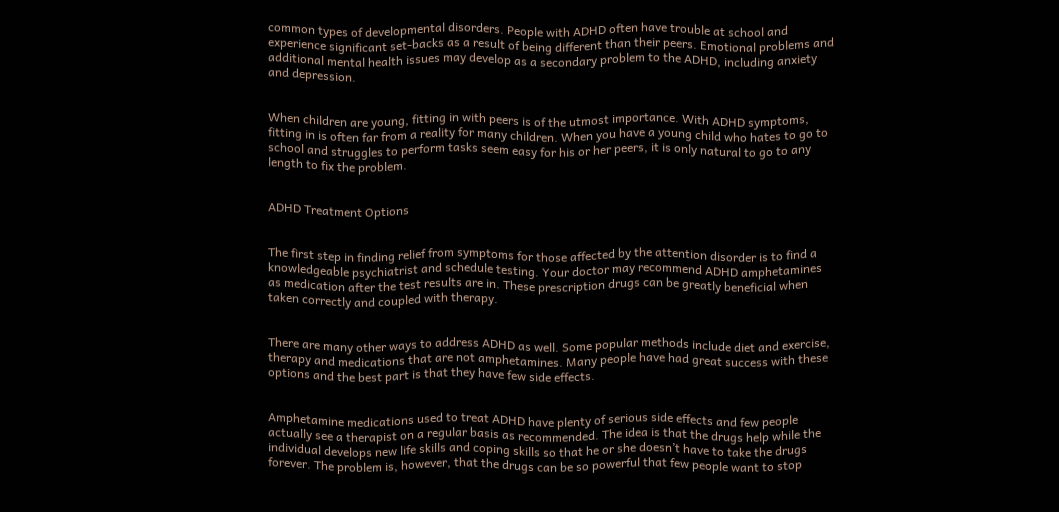common types of developmental disorders. People with ADHD often have trouble at school and experience significant set-backs as a result of being different than their peers. Emotional problems and additional mental health issues may develop as a secondary problem to the ADHD, including anxiety and depression.


When children are young, fitting in with peers is of the utmost importance. With ADHD symptoms, fitting in is often far from a reality for many children. When you have a young child who hates to go to school and struggles to perform tasks seem easy for his or her peers, it is only natural to go to any length to fix the problem.


ADHD Treatment Options


The first step in finding relief from symptoms for those affected by the attention disorder is to find a knowledgeable psychiatrist and schedule testing. Your doctor may recommend ADHD amphetamines as medication after the test results are in. These prescription drugs can be greatly beneficial when taken correctly and coupled with therapy.


There are many other ways to address ADHD as well. Some popular methods include diet and exercise, therapy and medications that are not amphetamines. Many people have had great success with these options and the best part is that they have few side effects.


Amphetamine medications used to treat ADHD have plenty of serious side effects and few people actually see a therapist on a regular basis as recommended. The idea is that the drugs help while the individual develops new life skills and coping skills so that he or she doesn’t have to take the drugs forever. The problem is, however, that the drugs can be so powerful that few people want to stop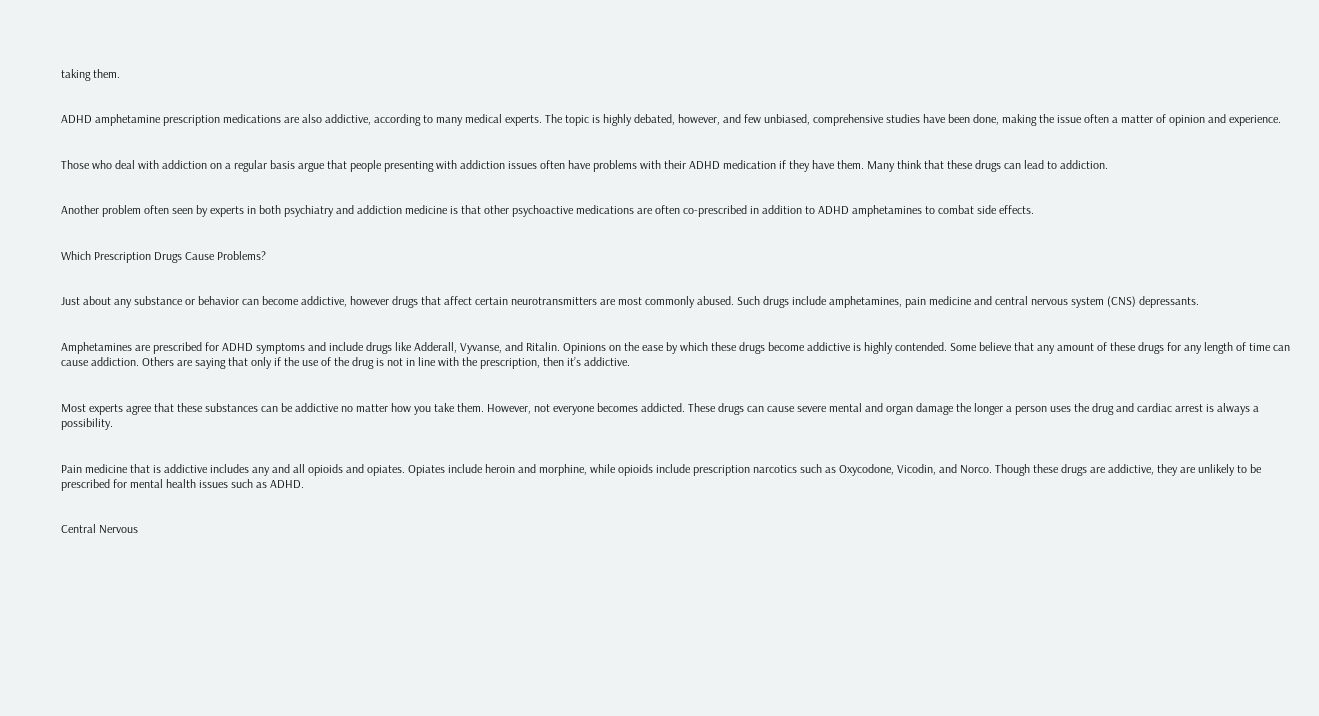taking them.


ADHD amphetamine prescription medications are also addictive, according to many medical experts. The topic is highly debated, however, and few unbiased, comprehensive studies have been done, making the issue often a matter of opinion and experience.


Those who deal with addiction on a regular basis argue that people presenting with addiction issues often have problems with their ADHD medication if they have them. Many think that these drugs can lead to addiction.


Another problem often seen by experts in both psychiatry and addiction medicine is that other psychoactive medications are often co-prescribed in addition to ADHD amphetamines to combat side effects.


Which Prescription Drugs Cause Problems?


Just about any substance or behavior can become addictive, however drugs that affect certain neurotransmitters are most commonly abused. Such drugs include amphetamines, pain medicine and central nervous system (CNS) depressants.


Amphetamines are prescribed for ADHD symptoms and include drugs like Adderall, Vyvanse, and Ritalin. Opinions on the ease by which these drugs become addictive is highly contended. Some believe that any amount of these drugs for any length of time can cause addiction. Others are saying that only if the use of the drug is not in line with the prescription, then it’s addictive.


Most experts agree that these substances can be addictive no matter how you take them. However, not everyone becomes addicted. These drugs can cause severe mental and organ damage the longer a person uses the drug and cardiac arrest is always a possibility.


Pain medicine that is addictive includes any and all opioids and opiates. Opiates include heroin and morphine, while opioids include prescription narcotics such as Oxycodone, Vicodin, and Norco. Though these drugs are addictive, they are unlikely to be prescribed for mental health issues such as ADHD.


Central Nervous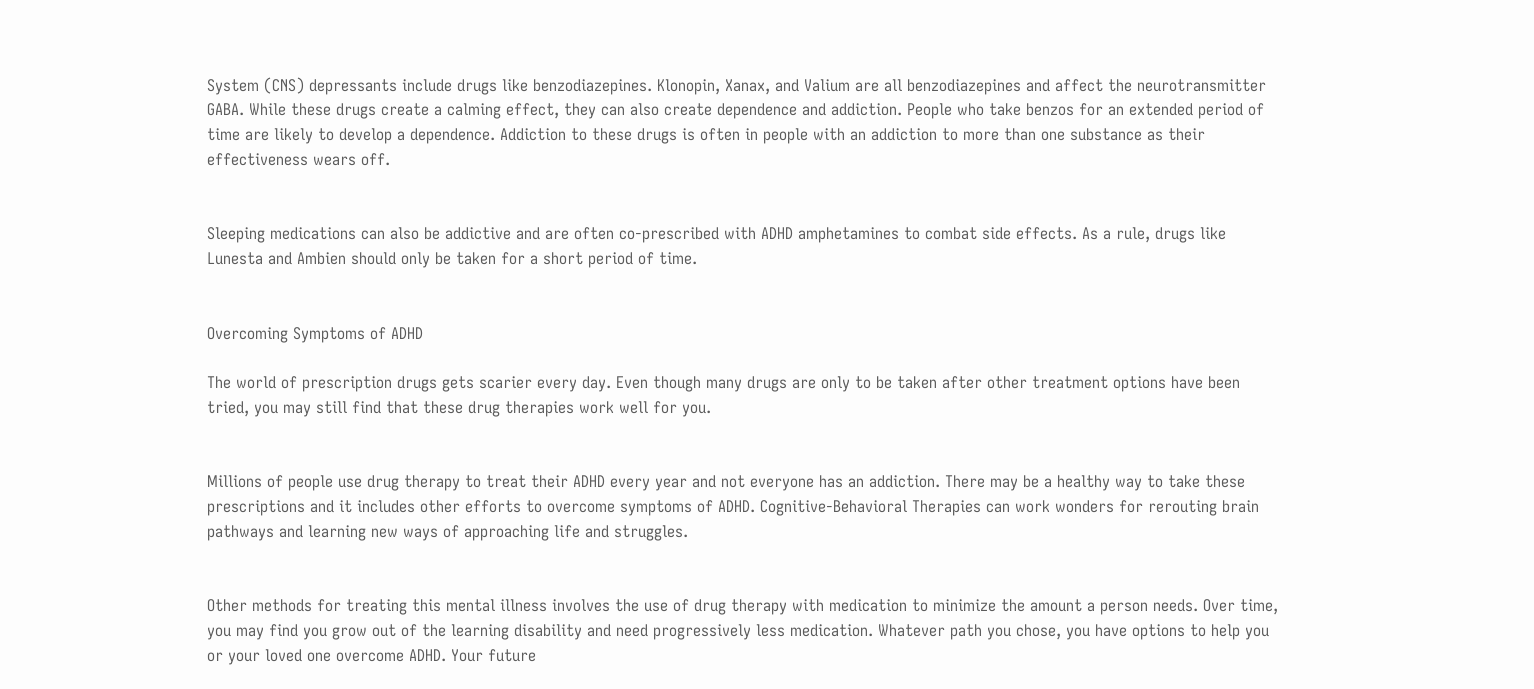System (CNS) depressants include drugs like benzodiazepines. Klonopin, Xanax, and Valium are all benzodiazepines and affect the neurotransmitter GABA. While these drugs create a calming effect, they can also create dependence and addiction. People who take benzos for an extended period of time are likely to develop a dependence. Addiction to these drugs is often in people with an addiction to more than one substance as their effectiveness wears off.


Sleeping medications can also be addictive and are often co-prescribed with ADHD amphetamines to combat side effects. As a rule, drugs like Lunesta and Ambien should only be taken for a short period of time.


Overcoming Symptoms of ADHD

The world of prescription drugs gets scarier every day. Even though many drugs are only to be taken after other treatment options have been tried, you may still find that these drug therapies work well for you.


Millions of people use drug therapy to treat their ADHD every year and not everyone has an addiction. There may be a healthy way to take these prescriptions and it includes other efforts to overcome symptoms of ADHD. Cognitive-Behavioral Therapies can work wonders for rerouting brain pathways and learning new ways of approaching life and struggles.


Other methods for treating this mental illness involves the use of drug therapy with medication to minimize the amount a person needs. Over time, you may find you grow out of the learning disability and need progressively less medication. Whatever path you chose, you have options to help you or your loved one overcome ADHD. Your future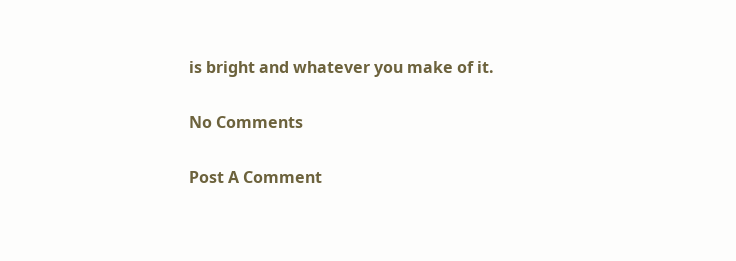is bright and whatever you make of it.

No Comments

Post A Comment